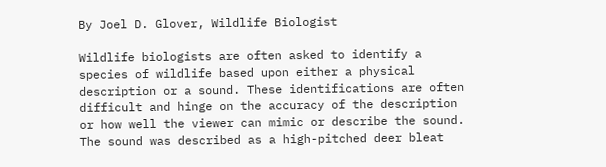By Joel D. Glover, Wildlife Biologist

Wildlife biologists are often asked to identify a species of wildlife based upon either a physical description or a sound. These identifications are often difficult and hinge on the accuracy of the description or how well the viewer can mimic or describe the sound. The sound was described as a high-pitched deer bleat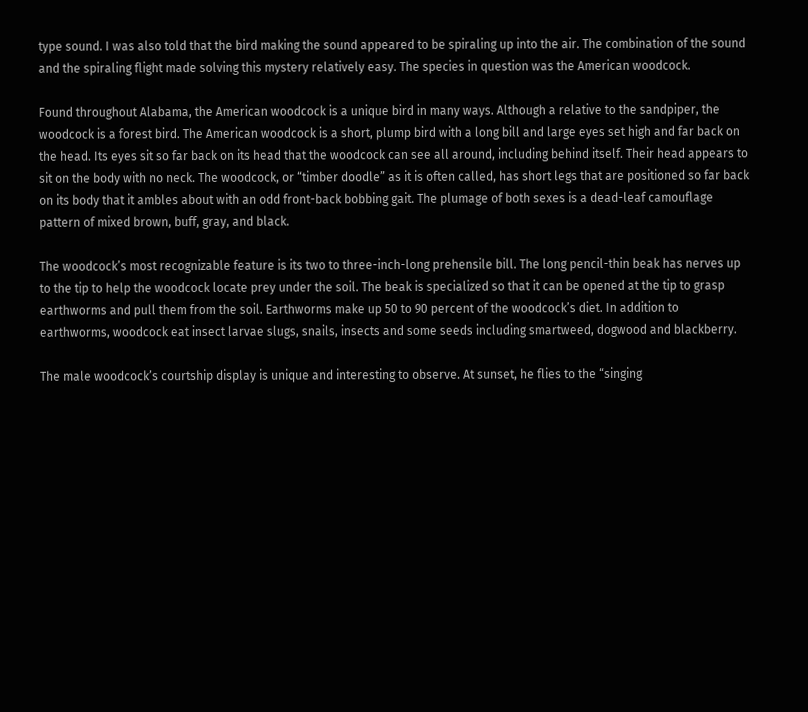type sound. I was also told that the bird making the sound appeared to be spiraling up into the air. The combination of the sound and the spiraling flight made solving this mystery relatively easy. The species in question was the American woodcock.

Found throughout Alabama, the American woodcock is a unique bird in many ways. Although a relative to the sandpiper, the woodcock is a forest bird. The American woodcock is a short, plump bird with a long bill and large eyes set high and far back on the head. Its eyes sit so far back on its head that the woodcock can see all around, including behind itself. Their head appears to sit on the body with no neck. The woodcock, or “timber doodle” as it is often called, has short legs that are positioned so far back on its body that it ambles about with an odd front-back bobbing gait. The plumage of both sexes is a dead-leaf camouflage pattern of mixed brown, buff, gray, and black.

The woodcock’s most recognizable feature is its two to three-inch-long prehensile bill. The long pencil-thin beak has nerves up to the tip to help the woodcock locate prey under the soil. The beak is specialized so that it can be opened at the tip to grasp earthworms and pull them from the soil. Earthworms make up 50 to 90 percent of the woodcock’s diet. In addition to earthworms, woodcock eat insect larvae slugs, snails, insects and some seeds including smartweed, dogwood and blackberry.

The male woodcock’s courtship display is unique and interesting to observe. At sunset, he flies to the “singing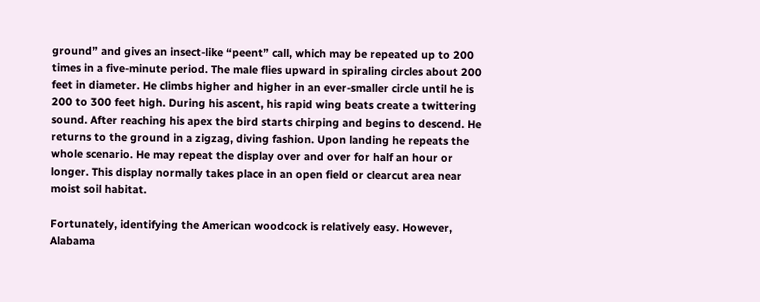ground” and gives an insect-like “peent” call, which may be repeated up to 200 times in a five-minute period. The male flies upward in spiraling circles about 200 feet in diameter. He climbs higher and higher in an ever-smaller circle until he is 200 to 300 feet high. During his ascent, his rapid wing beats create a twittering sound. After reaching his apex the bird starts chirping and begins to descend. He returns to the ground in a zigzag, diving fashion. Upon landing he repeats the whole scenario. He may repeat the display over and over for half an hour or longer. This display normally takes place in an open field or clearcut area near moist soil habitat.

Fortunately, identifying the American woodcock is relatively easy. However, Alabama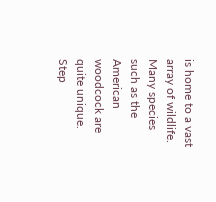is home to a vast array of wildlife. Many species such as the American woodcock are quite unique. Step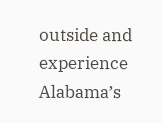outside and experience Alabama’s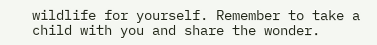wildlife for yourself. Remember to take a child with you and share the wonder.